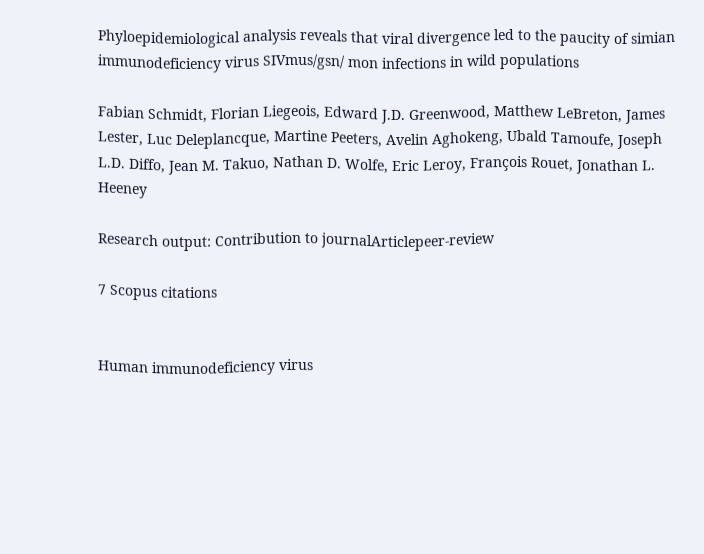Phyloepidemiological analysis reveals that viral divergence led to the paucity of simian immunodeficiency virus SIVmus/gsn/ mon infections in wild populations

Fabian Schmidt, Florian Liegeois, Edward J.D. Greenwood, Matthew LeBreton, James Lester, Luc Deleplancque, Martine Peeters, Avelin Aghokeng, Ubald Tamoufe, Joseph L.D. Diffo, Jean M. Takuo, Nathan D. Wolfe, Eric Leroy, François Rouet, Jonathan L. Heeney

Research output: Contribution to journalArticlepeer-review

7 Scopus citations


Human immunodeficiency virus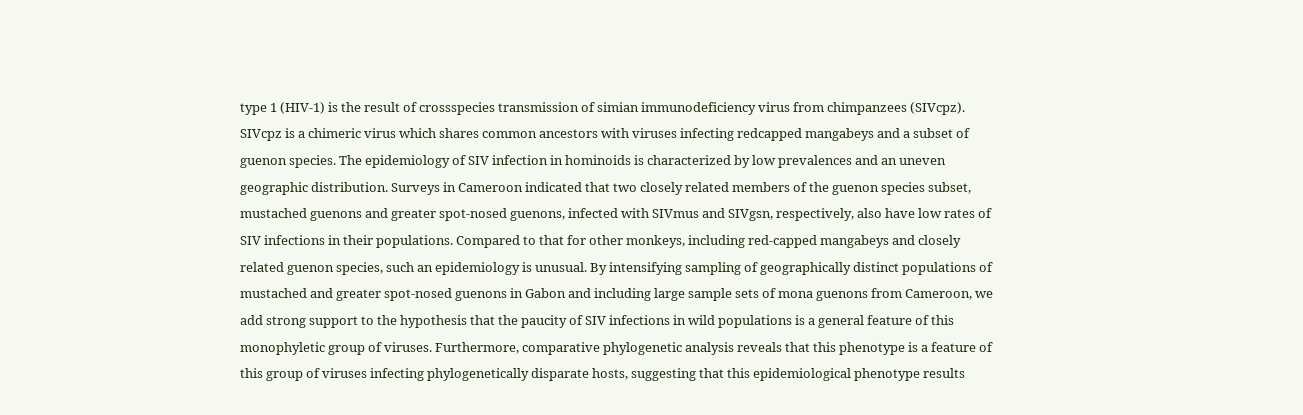type 1 (HIV-1) is the result of crossspecies transmission of simian immunodeficiency virus from chimpanzees (SIVcpz). SIVcpz is a chimeric virus which shares common ancestors with viruses infecting redcapped mangabeys and a subset of guenon species. The epidemiology of SIV infection in hominoids is characterized by low prevalences and an uneven geographic distribution. Surveys in Cameroon indicated that two closely related members of the guenon species subset, mustached guenons and greater spot-nosed guenons, infected with SIVmus and SIVgsn, respectively, also have low rates of SIV infections in their populations. Compared to that for other monkeys, including red-capped mangabeys and closely related guenon species, such an epidemiology is unusual. By intensifying sampling of geographically distinct populations of mustached and greater spot-nosed guenons in Gabon and including large sample sets of mona guenons from Cameroon, we add strong support to the hypothesis that the paucity of SIV infections in wild populations is a general feature of this monophyletic group of viruses. Furthermore, comparative phylogenetic analysis reveals that this phenotype is a feature of this group of viruses infecting phylogenetically disparate hosts, suggesting that this epidemiological phenotype results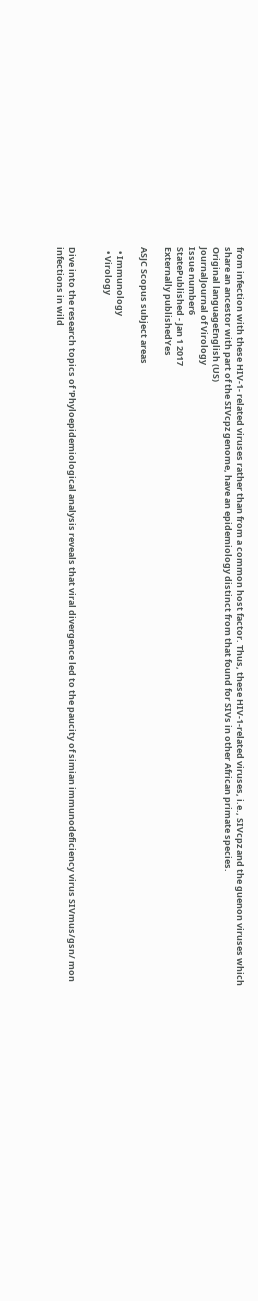from infection with these HIV-1- related viruses rather than from a common host factor. Thus, these HIV-1-related viruses, i.e., SIVcpz and the guenon viruses which share an ancestor with part of the SIVcpz genome, have an epidemiology distinct from that found for SIVs in other African primate species.
Original languageEnglish (US)
JournalJournal of Virology
Issue number6
StatePublished - Jan 1 2017
Externally publishedYes

ASJC Scopus subject areas

  • Immunology
  • Virology


Dive into the research topics of 'Phyloepidemiological analysis reveals that viral divergence led to the paucity of simian immunodeficiency virus SIVmus/gsn/ mon infections in wild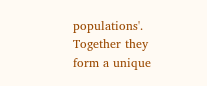populations'. Together they form a unique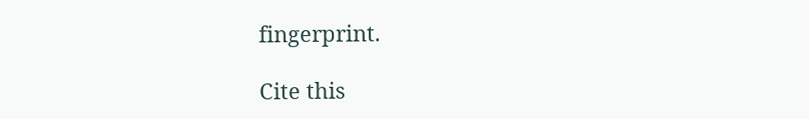fingerprint.

Cite this